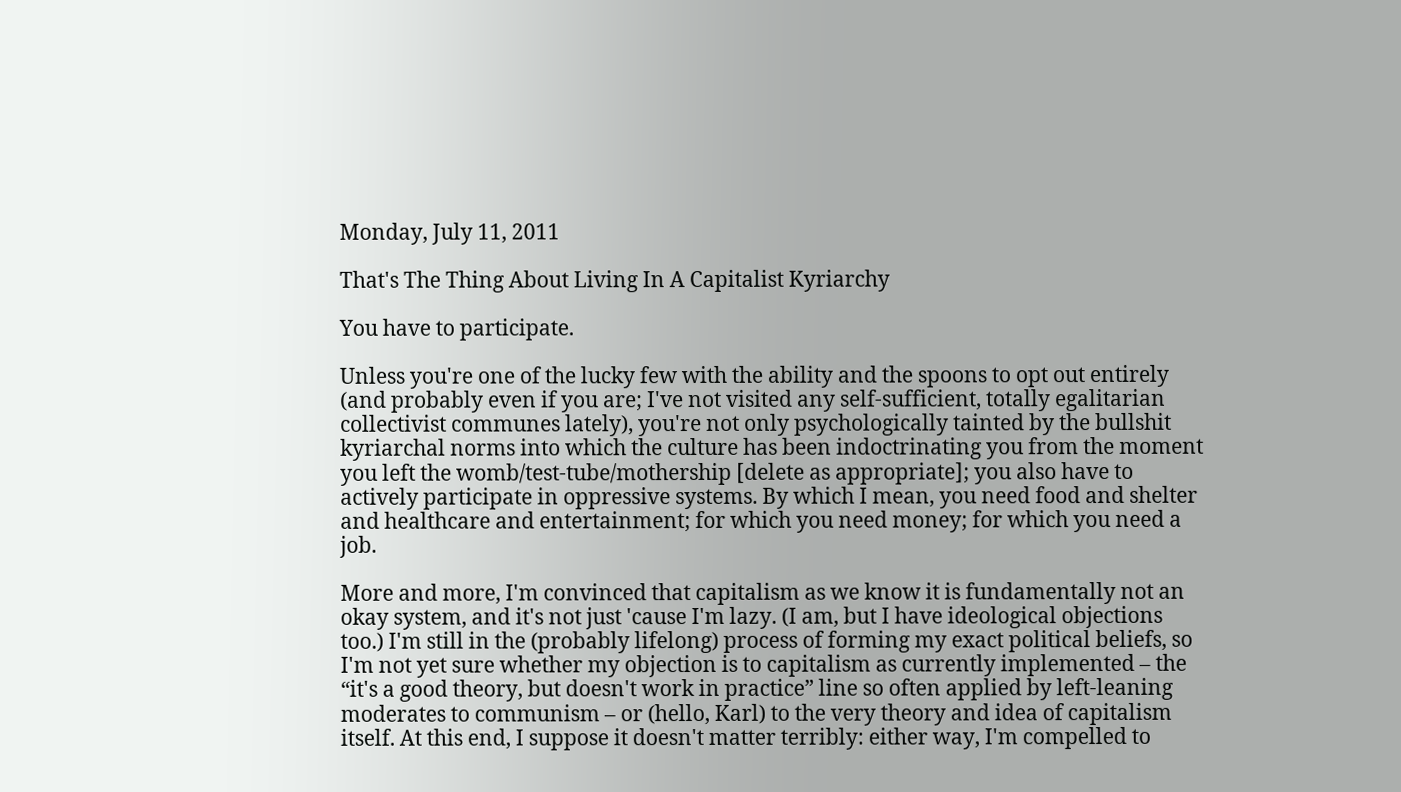Monday, July 11, 2011

That's The Thing About Living In A Capitalist Kyriarchy

You have to participate.

Unless you're one of the lucky few with the ability and the spoons to opt out entirely (and probably even if you are; I've not visited any self-sufficient, totally egalitarian collectivist communes lately), you're not only psychologically tainted by the bullshit kyriarchal norms into which the culture has been indoctrinating you from the moment you left the womb/test-tube/mothership [delete as appropriate]; you also have to actively participate in oppressive systems. By which I mean, you need food and shelter and healthcare and entertainment; for which you need money; for which you need a job.

More and more, I'm convinced that capitalism as we know it is fundamentally not an okay system, and it's not just 'cause I'm lazy. (I am, but I have ideological objections too.) I'm still in the (probably lifelong) process of forming my exact political beliefs, so I'm not yet sure whether my objection is to capitalism as currently implemented – the “it's a good theory, but doesn't work in practice” line so often applied by left-leaning moderates to communism – or (hello, Karl) to the very theory and idea of capitalism itself. At this end, I suppose it doesn't matter terribly: either way, I'm compelled to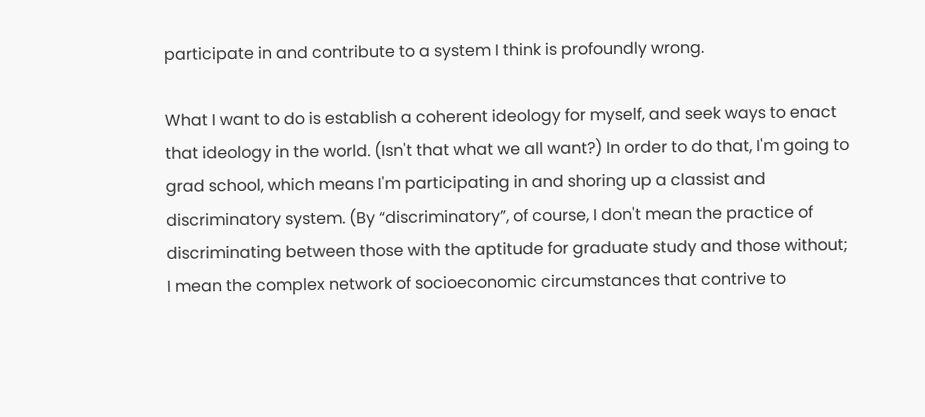participate in and contribute to a system I think is profoundly wrong.

What I want to do is establish a coherent ideology for myself, and seek ways to enact that ideology in the world. (Isn't that what we all want?) In order to do that, I'm going to grad school, which means I'm participating in and shoring up a classist and discriminatory system. (By “discriminatory”, of course, I don't mean the practice of discriminating between those with the aptitude for graduate study and those without; I mean the complex network of socioeconomic circumstances that contrive to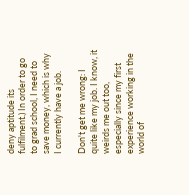deny aptitude its fulfilment.) In order to go to grad school, I need to save money, which is why I currently have a job.

Don't get me wrong: I quite like my job. I know, it weirds me out too, especially since my first experience working in the world of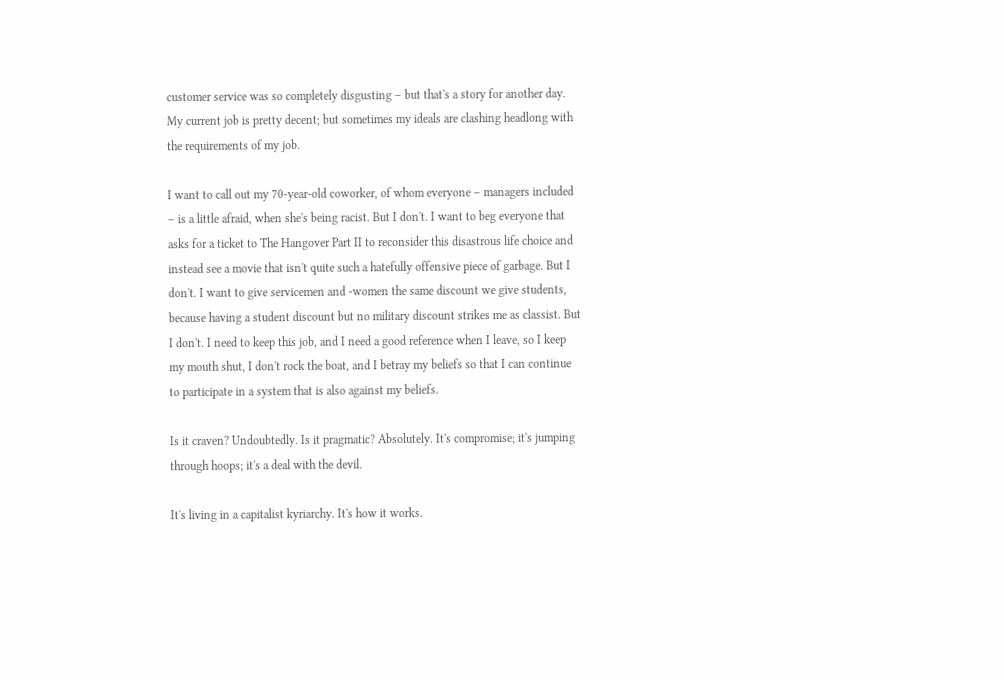customer service was so completely disgusting – but that's a story for another day. My current job is pretty decent; but sometimes my ideals are clashing headlong with the requirements of my job.

I want to call out my 70-year-old coworker, of whom everyone – managers included – is a little afraid, when she's being racist. But I don't. I want to beg everyone that asks for a ticket to The Hangover Part II to reconsider this disastrous life choice and instead see a movie that isn't quite such a hatefully offensive piece of garbage. But I don't. I want to give servicemen and -women the same discount we give students, because having a student discount but no military discount strikes me as classist. But I don't. I need to keep this job, and I need a good reference when I leave, so I keep my mouth shut, I don't rock the boat, and I betray my beliefs so that I can continue to participate in a system that is also against my beliefs.

Is it craven? Undoubtedly. Is it pragmatic? Absolutely. It's compromise; it's jumping through hoops; it's a deal with the devil.

It's living in a capitalist kyriarchy. It's how it works.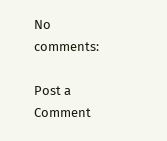No comments:

Post a Comment